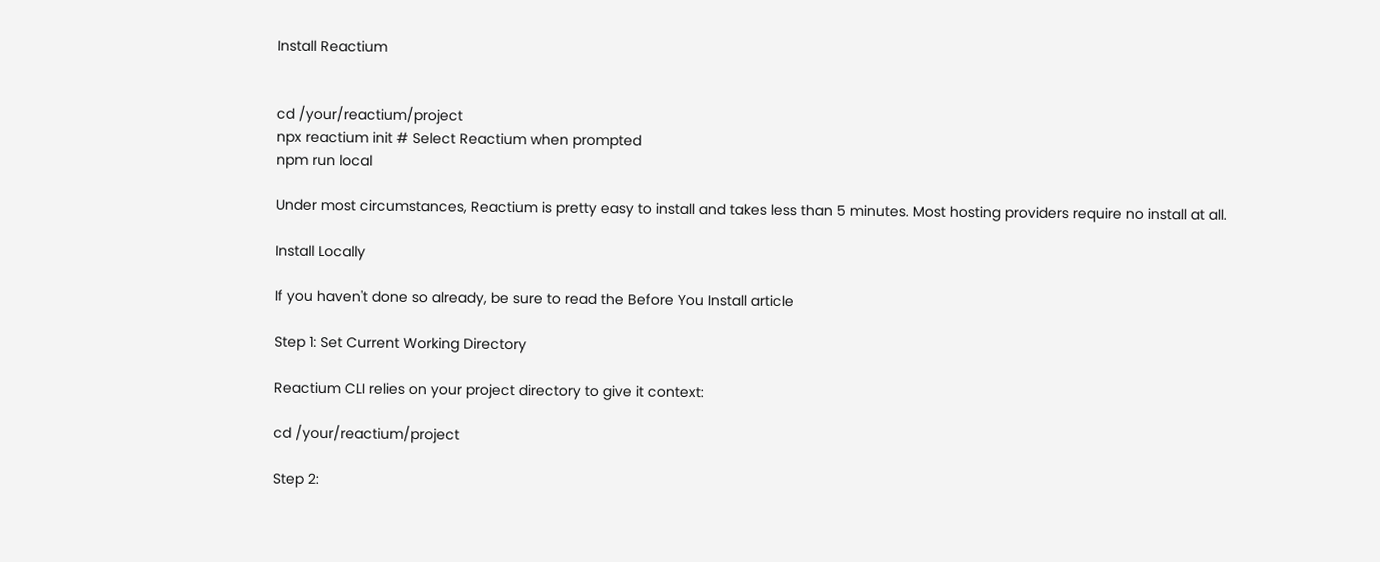Install Reactium


cd /your/reactium/project
npx reactium init # Select Reactium when prompted
npm run local

Under most circumstances, Reactium is pretty easy to install and takes less than 5 minutes. Most hosting providers require no install at all.

Install Locally

If you haven't done so already, be sure to read the Before You Install article

Step 1: Set Current Working Directory

Reactium CLI relies on your project directory to give it context:

cd /your/reactium/project

Step 2: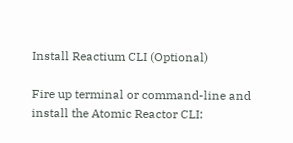Install Reactium CLI (Optional)

Fire up terminal or command-line and install the Atomic Reactor CLI: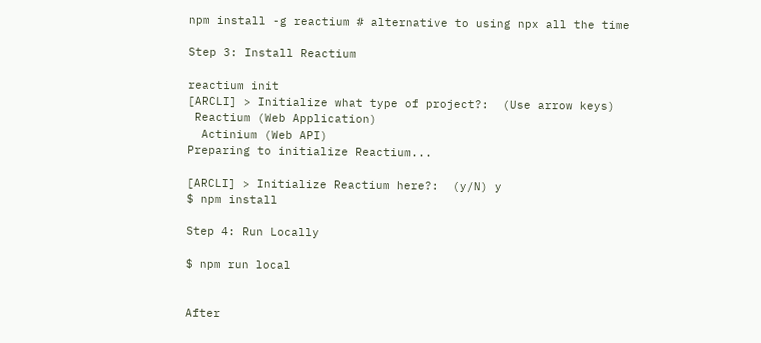npm install -g reactium # alternative to using npx all the time

Step 3: Install Reactium

reactium init
[ARCLI] > Initialize what type of project?:  (Use arrow keys)
 Reactium (Web Application)
  Actinium (Web API)
Preparing to initialize Reactium...

[ARCLI] > Initialize Reactium here?:  (y/N) y
$ npm install

Step 4: Run Locally

$ npm run local


After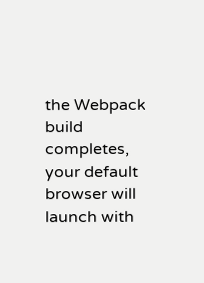the Webpack build completes, your default browser will launch with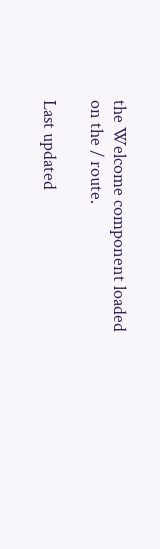the Welcome component loaded on the / route.

Last updated